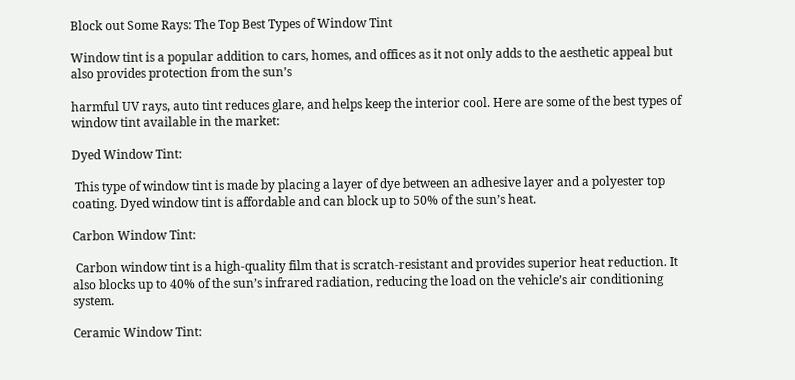Block out Some Rays: The Top Best Types of Window Tint

Window tint is a popular addition to cars, homes, and offices as it not only adds to the aesthetic appeal but also provides protection from the sun’s

harmful UV rays, auto tint reduces glare, and helps keep the interior cool. Here are some of the best types of window tint available in the market:

Dyed Window Tint:

 This type of window tint is made by placing a layer of dye between an adhesive layer and a polyester top coating. Dyed window tint is affordable and can block up to 50% of the sun’s heat.

Carbon Window Tint:

 Carbon window tint is a high-quality film that is scratch-resistant and provides superior heat reduction. It also blocks up to 40% of the sun’s infrared radiation, reducing the load on the vehicle’s air conditioning system.

Ceramic Window Tint: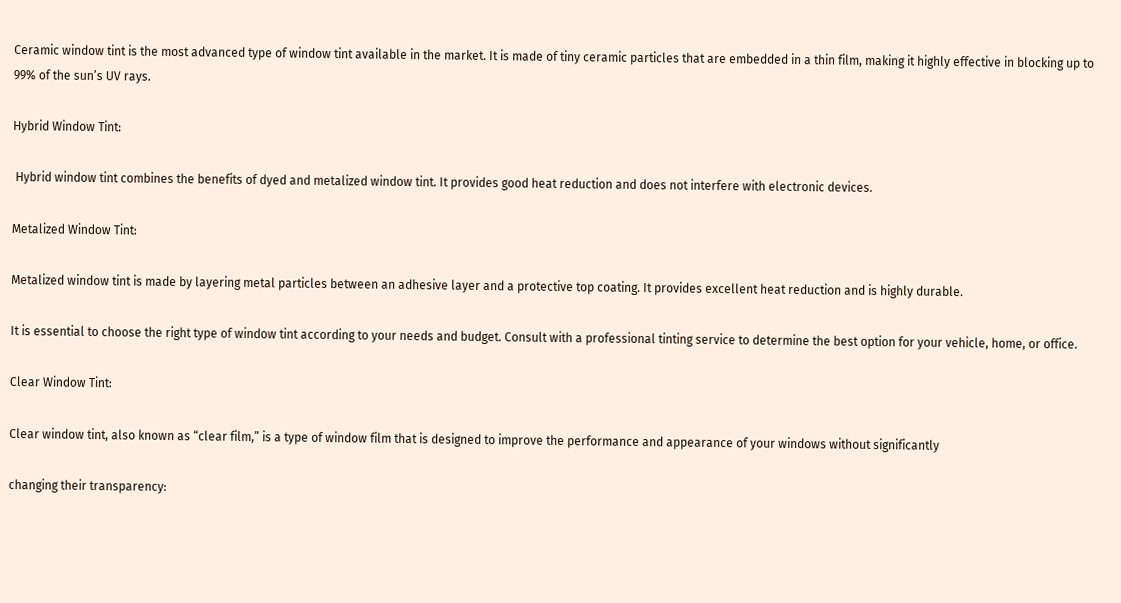Ceramic window tint is the most advanced type of window tint available in the market. It is made of tiny ceramic particles that are embedded in a thin film, making it highly effective in blocking up to 99% of the sun’s UV rays.

Hybrid Window Tint:

 Hybrid window tint combines the benefits of dyed and metalized window tint. It provides good heat reduction and does not interfere with electronic devices.

Metalized Window Tint:

Metalized window tint is made by layering metal particles between an adhesive layer and a protective top coating. It provides excellent heat reduction and is highly durable.

It is essential to choose the right type of window tint according to your needs and budget. Consult with a professional tinting service to determine the best option for your vehicle, home, or office.

Clear Window Tint:

Clear window tint, also known as “clear film,” is a type of window film that is designed to improve the performance and appearance of your windows without significantly

changing their transparency: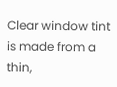Clear window tint is made from a thin,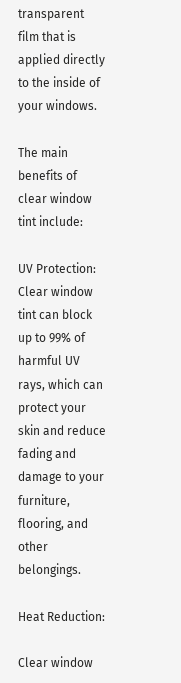transparent film that is applied directly to the inside of your windows.

The main benefits of clear window tint include:

UV Protection: Clear window tint can block up to 99% of harmful UV rays, which can protect your skin and reduce fading and damage to your furniture, flooring, and other belongings.

Heat Reduction:

Clear window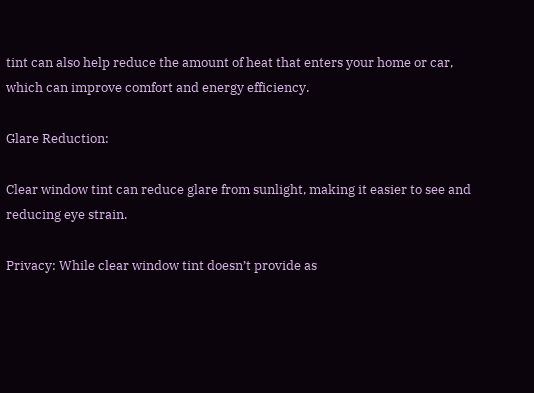tint can also help reduce the amount of heat that enters your home or car, which can improve comfort and energy efficiency.

Glare Reduction:

Clear window tint can reduce glare from sunlight, making it easier to see and reducing eye strain.

Privacy: While clear window tint doesn’t provide as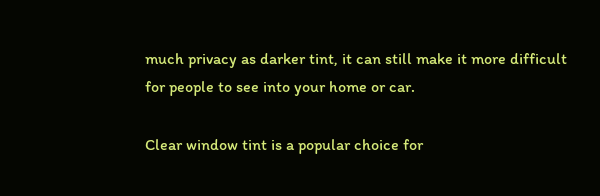much privacy as darker tint, it can still make it more difficult for people to see into your home or car.

Clear window tint is a popular choice for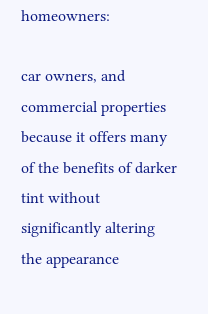homeowners:

car owners, and commercial properties because it offers many of the benefits of darker tint without significantly altering the appearance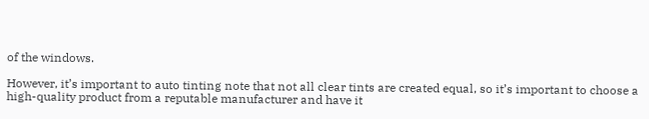of the windows.

However, it’s important to auto tinting note that not all clear tints are created equal, so it’s important to choose a high-quality product from a reputable manufacturer and have it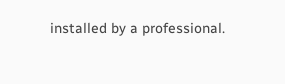installed by a professional.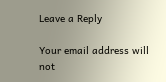Leave a Reply

Your email address will not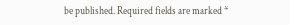be published. Required fields are marked *